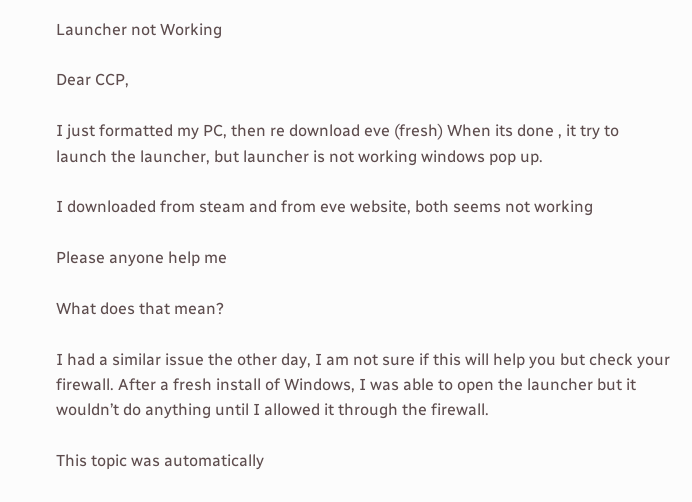Launcher not Working

Dear CCP,

I just formatted my PC, then re download eve (fresh) When its done , it try to launch the launcher, but launcher is not working windows pop up.

I downloaded from steam and from eve website, both seems not working

Please anyone help me

What does that mean?

I had a similar issue the other day, I am not sure if this will help you but check your firewall. After a fresh install of Windows, I was able to open the launcher but it wouldn’t do anything until I allowed it through the firewall.

This topic was automatically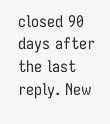closed 90 days after the last reply. New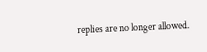replies are no longer allowed.